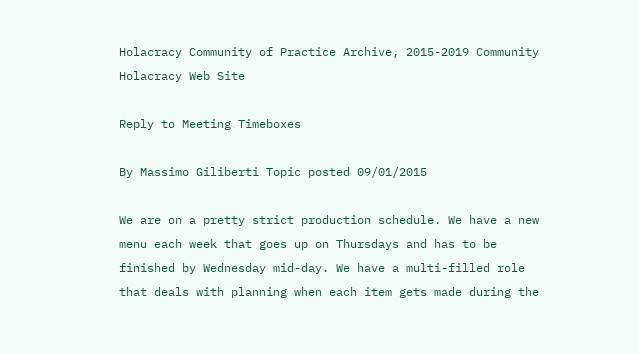Holacracy Community of Practice Archive, 2015-2019 Community Holacracy Web Site

Reply to Meeting Timeboxes

By Massimo Giliberti Topic posted 09/01/2015

We are on a pretty strict production schedule. We have a new menu each week that goes up on Thursdays and has to be finished by Wednesday mid-day. We have a multi-filled role that deals with planning when each item gets made during the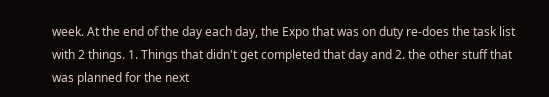week. At the end of the day each day, the Expo that was on duty re-does the task list with 2 things. 1. Things that didn't get completed that day and 2. the other stuff that was planned for the next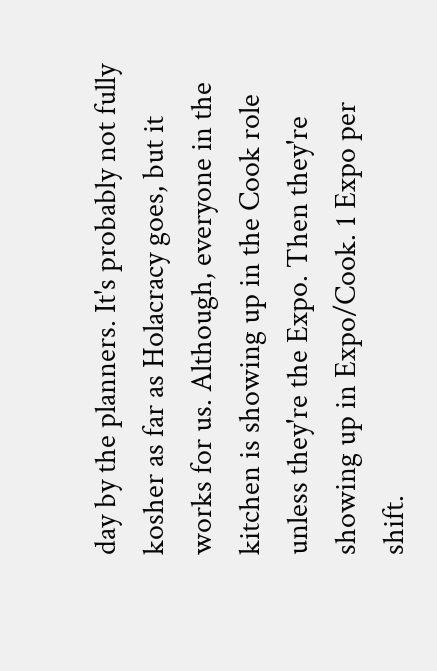day by the planners. It's probably not fully kosher as far as Holacracy goes, but it works for us. Although, everyone in the kitchen is showing up in the Cook role unless they're the Expo. Then they're showing up in Expo/Cook. 1 Expo per shift.